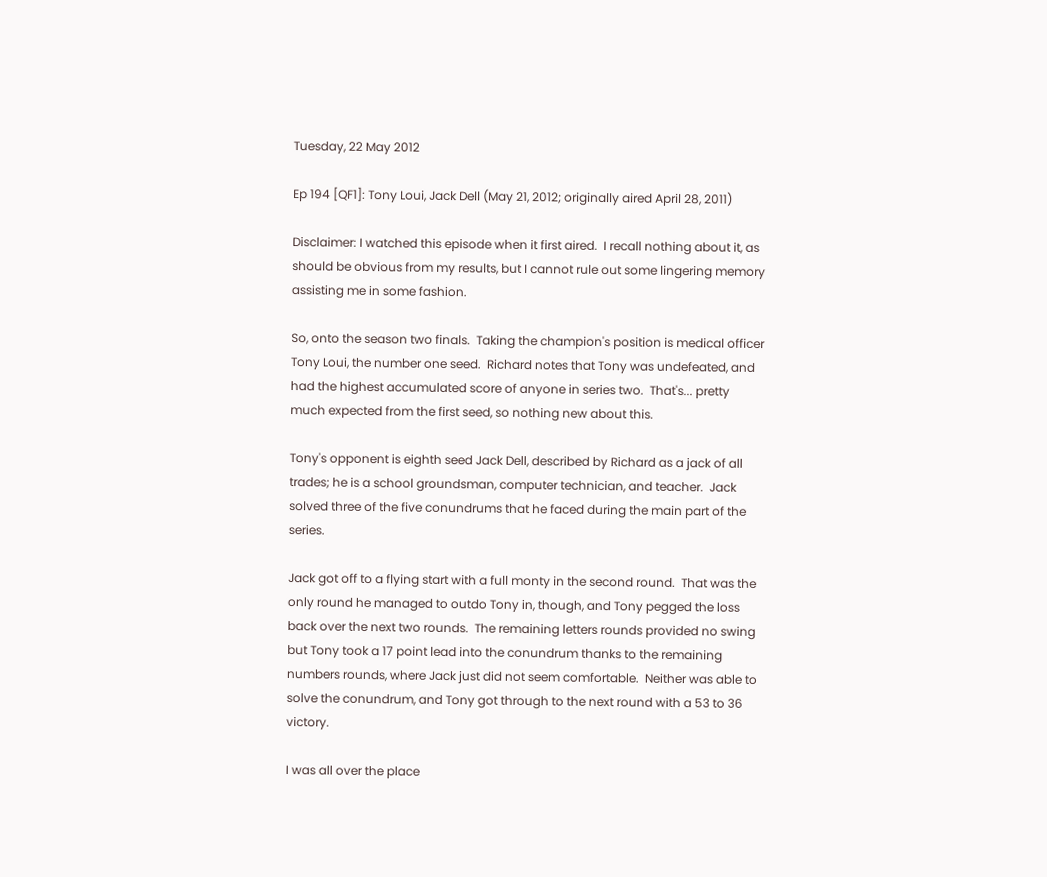Tuesday, 22 May 2012

Ep 194 [QF1]: Tony Loui, Jack Dell (May 21, 2012; originally aired April 28, 2011)

Disclaimer: I watched this episode when it first aired.  I recall nothing about it, as should be obvious from my results, but I cannot rule out some lingering memory assisting me in some fashion.

So, onto the season two finals.  Taking the champion's position is medical officer Tony Loui, the number one seed.  Richard notes that Tony was undefeated, and had the highest accumulated score of anyone in series two.  That's... pretty much expected from the first seed, so nothing new about this.

Tony's opponent is eighth seed Jack Dell, described by Richard as a jack of all trades; he is a school groundsman, computer technician, and teacher.  Jack solved three of the five conundrums that he faced during the main part of the series.

Jack got off to a flying start with a full monty in the second round.  That was the only round he managed to outdo Tony in, though, and Tony pegged the loss back over the next two rounds.  The remaining letters rounds provided no swing but Tony took a 17 point lead into the conundrum thanks to the remaining numbers rounds, where Jack just did not seem comfortable.  Neither was able to solve the conundrum, and Tony got through to the next round with a 53 to 36 victory.

I was all over the place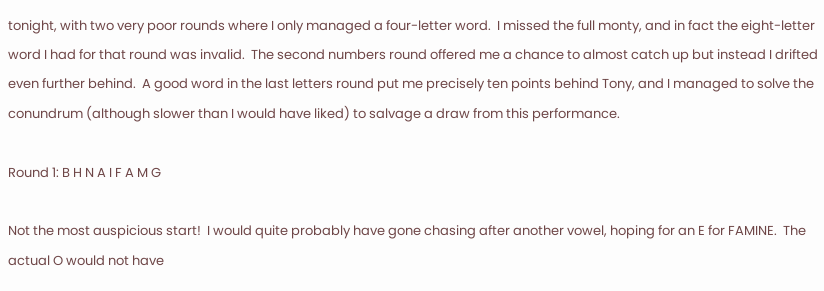tonight, with two very poor rounds where I only managed a four-letter word.  I missed the full monty, and in fact the eight-letter word I had for that round was invalid.  The second numbers round offered me a chance to almost catch up but instead I drifted even further behind.  A good word in the last letters round put me precisely ten points behind Tony, and I managed to solve the conundrum (although slower than I would have liked) to salvage a draw from this performance.

Round 1: B H N A I F A M G

Not the most auspicious start!  I would quite probably have gone chasing after another vowel, hoping for an E for FAMINE.  The actual O would not have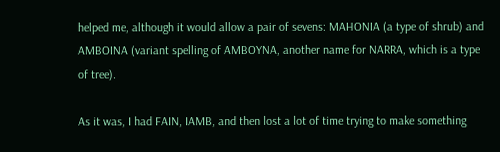helped me, although it would allow a pair of sevens: MAHONIA (a type of shrub) and AMBOINA (variant spelling of AMBOYNA, another name for NARRA, which is a type of tree).

As it was, I had FAIN, IAMB, and then lost a lot of time trying to make something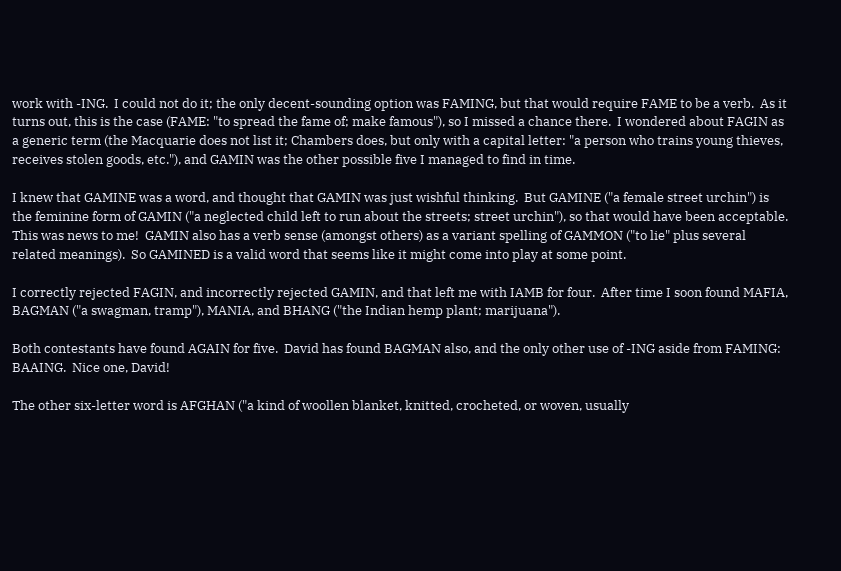work with -ING.  I could not do it; the only decent-sounding option was FAMING, but that would require FAME to be a verb.  As it turns out, this is the case (FAME: "to spread the fame of; make famous"), so I missed a chance there.  I wondered about FAGIN as a generic term (the Macquarie does not list it; Chambers does, but only with a capital letter: "a person who trains young thieves, receives stolen goods, etc."), and GAMIN was the other possible five I managed to find in time.

I knew that GAMINE was a word, and thought that GAMIN was just wishful thinking.  But GAMINE ("a female street urchin") is the feminine form of GAMIN ("a neglected child left to run about the streets; street urchin"), so that would have been acceptable.  This was news to me!  GAMIN also has a verb sense (amongst others) as a variant spelling of GAMMON ("to lie" plus several related meanings).  So GAMINED is a valid word that seems like it might come into play at some point.

I correctly rejected FAGIN, and incorrectly rejected GAMIN, and that left me with IAMB for four.  After time I soon found MAFIA, BAGMAN ("a swagman, tramp"), MANIA, and BHANG ("the Indian hemp plant; marijuana").

Both contestants have found AGAIN for five.  David has found BAGMAN also, and the only other use of -ING aside from FAMING: BAAING.  Nice one, David!

The other six-letter word is AFGHAN ("a kind of woollen blanket, knitted, crocheted, or woven, usually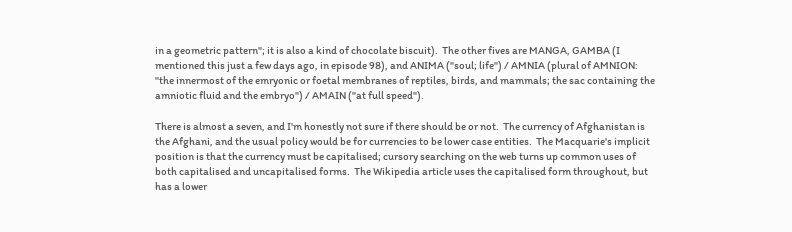in a geometric pattern"; it is also a kind of chocolate biscuit).  The other fives are MANGA, GAMBA (I mentioned this just a few days ago, in episode 98), and ANIMA ("soul; life") / AMNIA (plural of AMNION: "the innermost of the emryonic or foetal membranes of reptiles, birds, and mammals; the sac containing the amniotic fluid and the embryo") / AMAIN ("at full speed").

There is almost a seven, and I'm honestly not sure if there should be or not.  The currency of Afghanistan is the Afghani, and the usual policy would be for currencies to be lower case entities.  The Macquarie's implicit position is that the currency must be capitalised; cursory searching on the web turns up common uses of both capitalised and uncapitalised forms.  The Wikipedia article uses the capitalised form throughout, but has a lower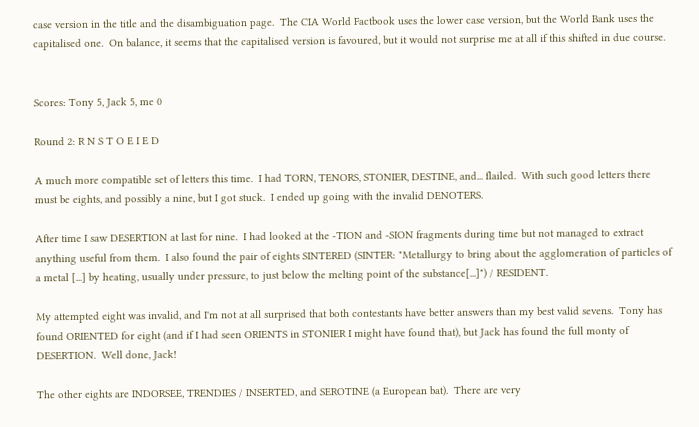case version in the title and the disambiguation page.  The CIA World Factbook uses the lower case version, but the World Bank uses the capitalised one.  On balance, it seems that the capitalised version is favoured, but it would not surprise me at all if this shifted in due course.


Scores: Tony 5, Jack 5, me 0

Round 2: R N S T O E I E D

A much more compatible set of letters this time.  I had TORN, TENORS, STONIER, DESTINE, and... flailed.  With such good letters there must be eights, and possibly a nine, but I got stuck.  I ended up going with the invalid DENOTERS.

After time I saw DESERTION at last for nine.  I had looked at the -TION and -SION fragments during time but not managed to extract anything useful from them.  I also found the pair of eights SINTERED (SINTER: "Metallurgy to bring about the agglomeration of particles of a metal [...] by heating, usually under pressure, to just below the melting point of the substance[...]") / RESIDENT.

My attempted eight was invalid, and I'm not at all surprised that both contestants have better answers than my best valid sevens.  Tony has found ORIENTED for eight (and if I had seen ORIENTS in STONIER I might have found that), but Jack has found the full monty of DESERTION.  Well done, Jack!

The other eights are INDORSEE, TRENDIES / INSERTED, and SEROTINE (a European bat).  There are very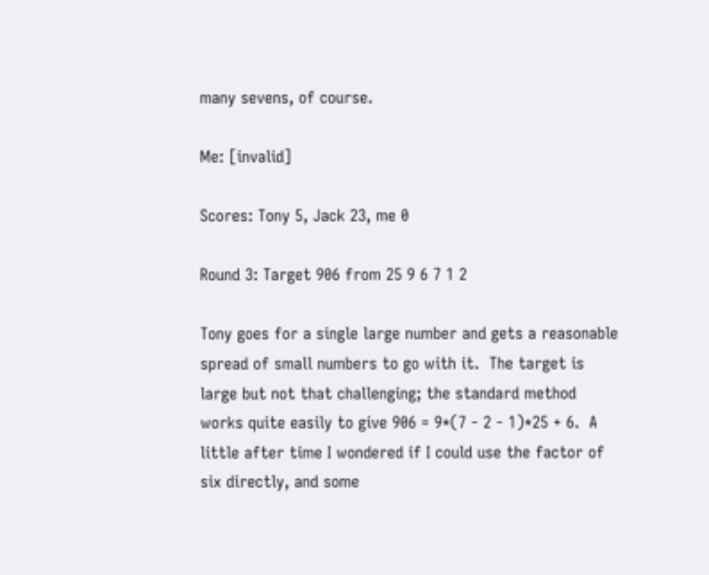many sevens, of course.

Me: [invalid]

Scores: Tony 5, Jack 23, me 0

Round 3: Target 906 from 25 9 6 7 1 2

Tony goes for a single large number and gets a reasonable spread of small numbers to go with it.  The target is large but not that challenging; the standard method works quite easily to give 906 = 9*(7 - 2 - 1)*25 + 6.  A little after time I wondered if I could use the factor of six directly, and some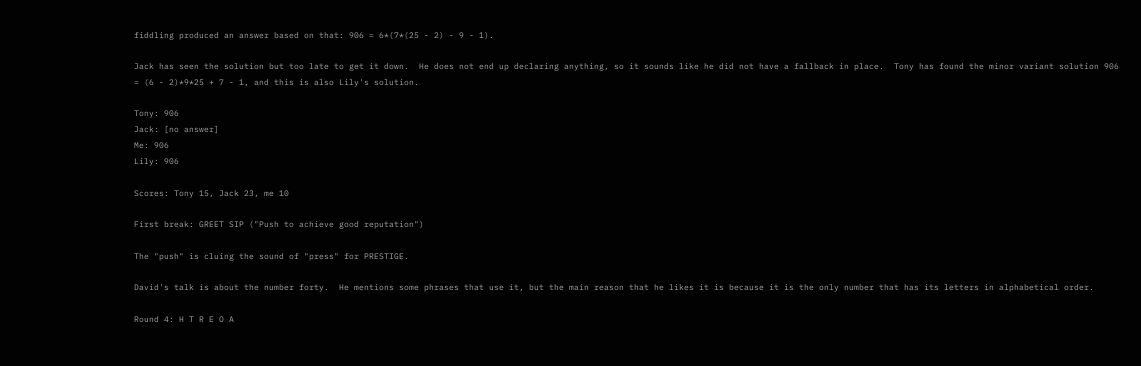fiddling produced an answer based on that: 906 = 6*(7*(25 - 2) - 9 - 1).

Jack has seen the solution but too late to get it down.  He does not end up declaring anything, so it sounds like he did not have a fallback in place.  Tony has found the minor variant solution 906 = (6 - 2)*9*25 + 7 - 1, and this is also Lily's solution.

Tony: 906
Jack: [no answer]
Me: 906
Lily: 906

Scores: Tony 15, Jack 23, me 10

First break: GREET SIP ("Push to achieve good reputation")

The "push" is cluing the sound of "press" for PRESTIGE.

David's talk is about the number forty.  He mentions some phrases that use it, but the main reason that he likes it is because it is the only number that has its letters in alphabetical order.

Round 4: H T R E O A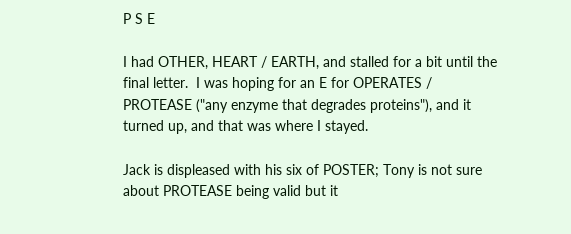P S E

I had OTHER, HEART / EARTH, and stalled for a bit until the final letter.  I was hoping for an E for OPERATES / PROTEASE ("any enzyme that degrades proteins"), and it turned up, and that was where I stayed.

Jack is displeased with his six of POSTER; Tony is not sure about PROTEASE being valid but it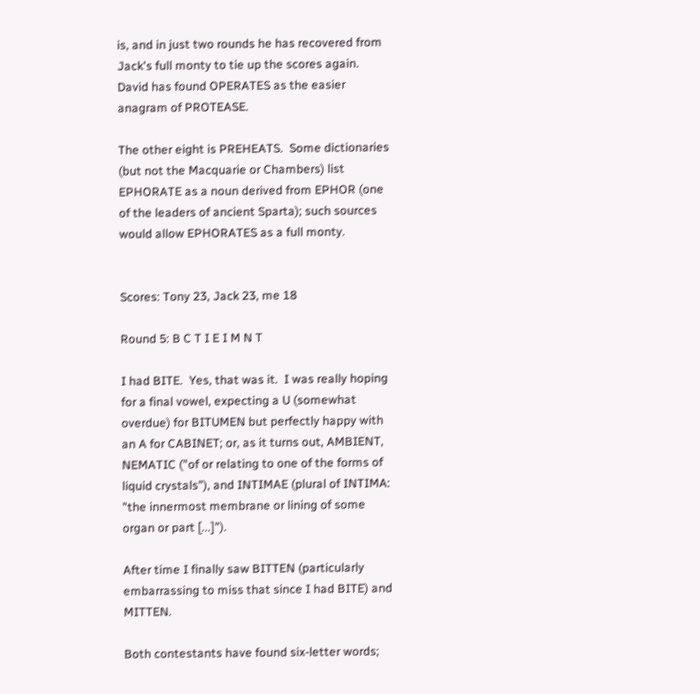is, and in just two rounds he has recovered from Jack's full monty to tie up the scores again.  David has found OPERATES as the easier anagram of PROTEASE.

The other eight is PREHEATS.  Some dictionaries (but not the Macquarie or Chambers) list EPHORATE as a noun derived from EPHOR (one of the leaders of ancient Sparta); such sources would allow EPHORATES as a full monty.


Scores: Tony 23, Jack 23, me 18

Round 5: B C T I E I M N T

I had BITE.  Yes, that was it.  I was really hoping for a final vowel, expecting a U (somewhat overdue) for BITUMEN but perfectly happy with an A for CABINET; or, as it turns out, AMBIENT, NEMATIC ("of or relating to one of the forms of liquid crystals"), and INTIMAE (plural of INTIMA: "the innermost membrane or lining of some organ or part [...]").

After time I finally saw BITTEN (particularly embarrassing to miss that since I had BITE) and MITTEN.

Both contestants have found six-letter words;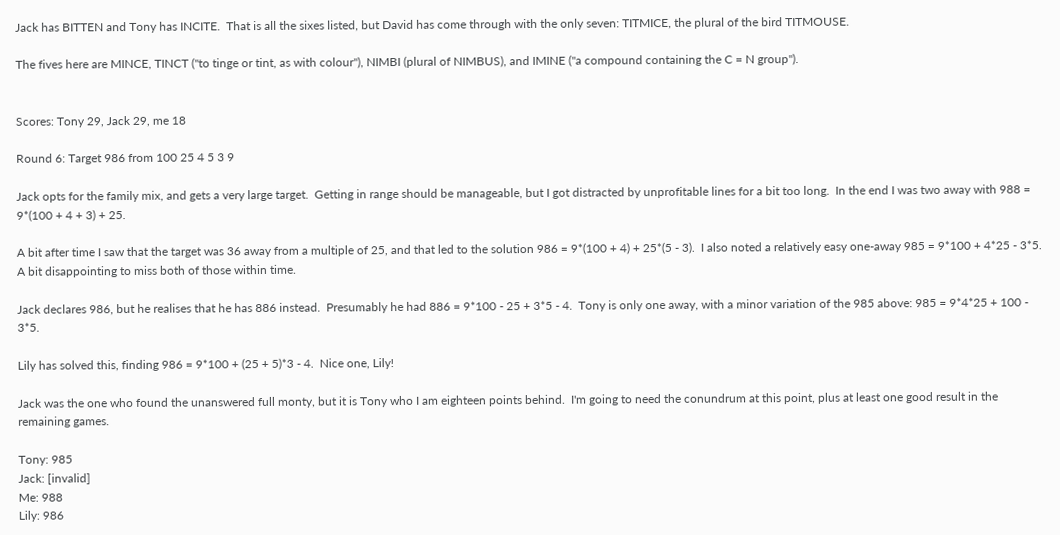Jack has BITTEN and Tony has INCITE.  That is all the sixes listed, but David has come through with the only seven: TITMICE, the plural of the bird TITMOUSE.

The fives here are MINCE, TINCT ("to tinge or tint, as with colour"), NIMBI (plural of NIMBUS), and IMINE ("a compound containing the C = N group").


Scores: Tony 29, Jack 29, me 18

Round 6: Target 986 from 100 25 4 5 3 9

Jack opts for the family mix, and gets a very large target.  Getting in range should be manageable, but I got distracted by unprofitable lines for a bit too long.  In the end I was two away with 988 = 9*(100 + 4 + 3) + 25.

A bit after time I saw that the target was 36 away from a multiple of 25, and that led to the solution 986 = 9*(100 + 4) + 25*(5 - 3).  I also noted a relatively easy one-away 985 = 9*100 + 4*25 - 3*5.  A bit disappointing to miss both of those within time.

Jack declares 986, but he realises that he has 886 instead.  Presumably he had 886 = 9*100 - 25 + 3*5 - 4.  Tony is only one away, with a minor variation of the 985 above: 985 = 9*4*25 + 100 - 3*5.

Lily has solved this, finding 986 = 9*100 + (25 + 5)*3 - 4.  Nice one, Lily!

Jack was the one who found the unanswered full monty, but it is Tony who I am eighteen points behind.  I'm going to need the conundrum at this point, plus at least one good result in the remaining games.

Tony: 985
Jack: [invalid]
Me: 988
Lily: 986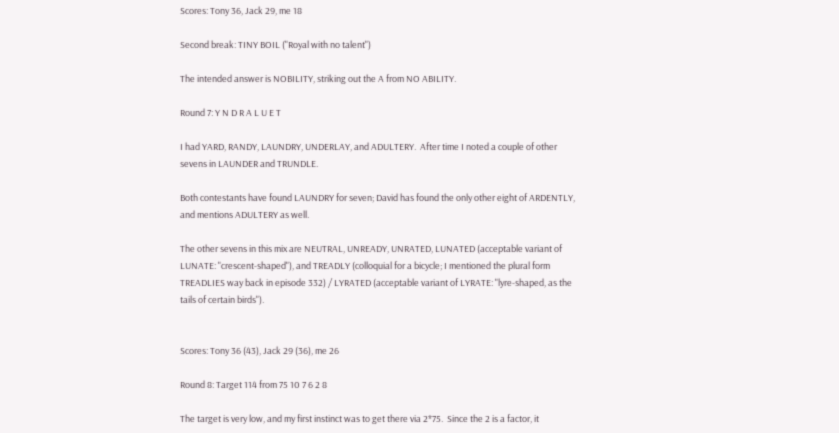Scores: Tony 36, Jack 29, me 18

Second break: TINY BOIL ("Royal with no talent")

The intended answer is NOBILITY, striking out the A from NO ABILITY.

Round 7: Y N D R A L U E T

I had YARD, RANDY, LAUNDRY, UNDERLAY, and ADULTERY.  After time I noted a couple of other sevens in LAUNDER and TRUNDLE.

Both contestants have found LAUNDRY for seven; David has found the only other eight of ARDENTLY, and mentions ADULTERY as well.

The other sevens in this mix are NEUTRAL, UNREADY, UNRATED, LUNATED (acceptable variant of LUNATE: "crescent-shaped"), and TREADLY (colloquial for a bicycle; I mentioned the plural form TREADLIES way back in episode 332) / LYRATED (acceptable variant of LYRATE: "lyre-shaped, as the tails of certain birds").


Scores: Tony 36 (43), Jack 29 (36), me 26

Round 8: Target 114 from 75 10 7 6 2 8

The target is very low, and my first instinct was to get there via 2*75.  Since the 2 is a factor, it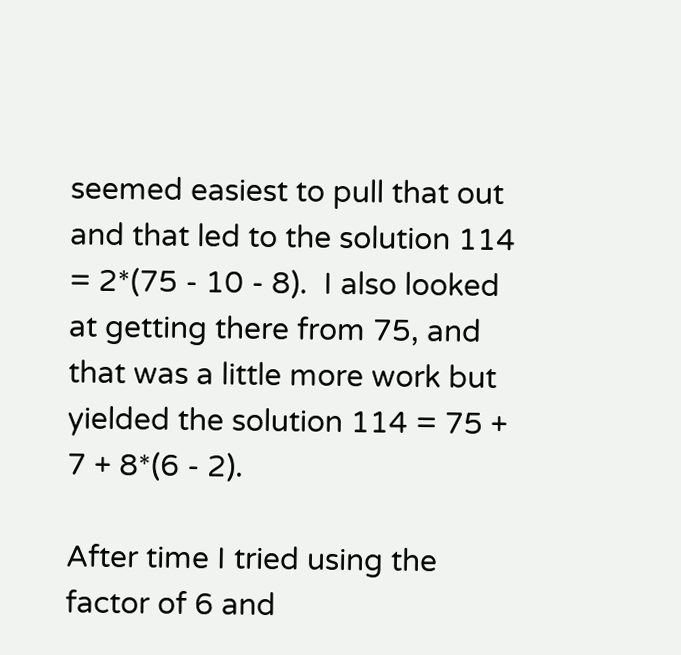seemed easiest to pull that out and that led to the solution 114 = 2*(75 - 10 - 8).  I also looked at getting there from 75, and that was a little more work but yielded the solution 114 = 75 + 7 + 8*(6 - 2).

After time I tried using the factor of 6 and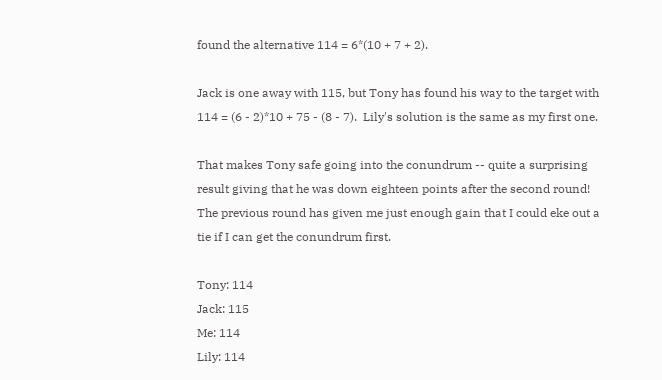found the alternative 114 = 6*(10 + 7 + 2).

Jack is one away with 115, but Tony has found his way to the target with 114 = (6 - 2)*10 + 75 - (8 - 7).  Lily's solution is the same as my first one.

That makes Tony safe going into the conundrum -- quite a surprising result giving that he was down eighteen points after the second round!  The previous round has given me just enough gain that I could eke out a tie if I can get the conundrum first.

Tony: 114
Jack: 115
Me: 114
Lily: 114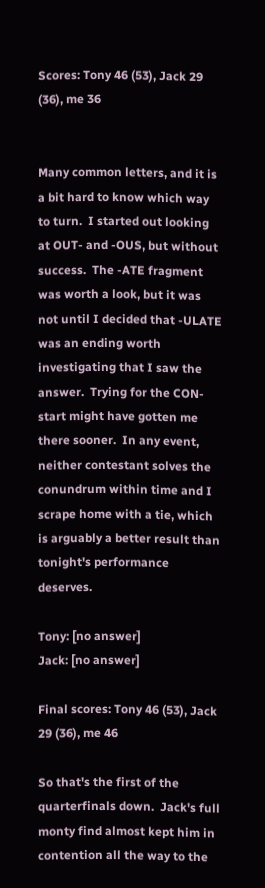Scores: Tony 46 (53), Jack 29 (36), me 36


Many common letters, and it is a bit hard to know which way to turn.  I started out looking at OUT- and -OUS, but without success.  The -ATE fragment was worth a look, but it was not until I decided that -ULATE was an ending worth investigating that I saw the answer.  Trying for the CON- start might have gotten me there sooner.  In any event, neither contestant solves the conundrum within time and I scrape home with a tie, which is arguably a better result than tonight's performance deserves.

Tony: [no answer]
Jack: [no answer]

Final scores: Tony 46 (53), Jack 29 (36), me 46

So that's the first of the quarterfinals down.  Jack's full monty find almost kept him in contention all the way to the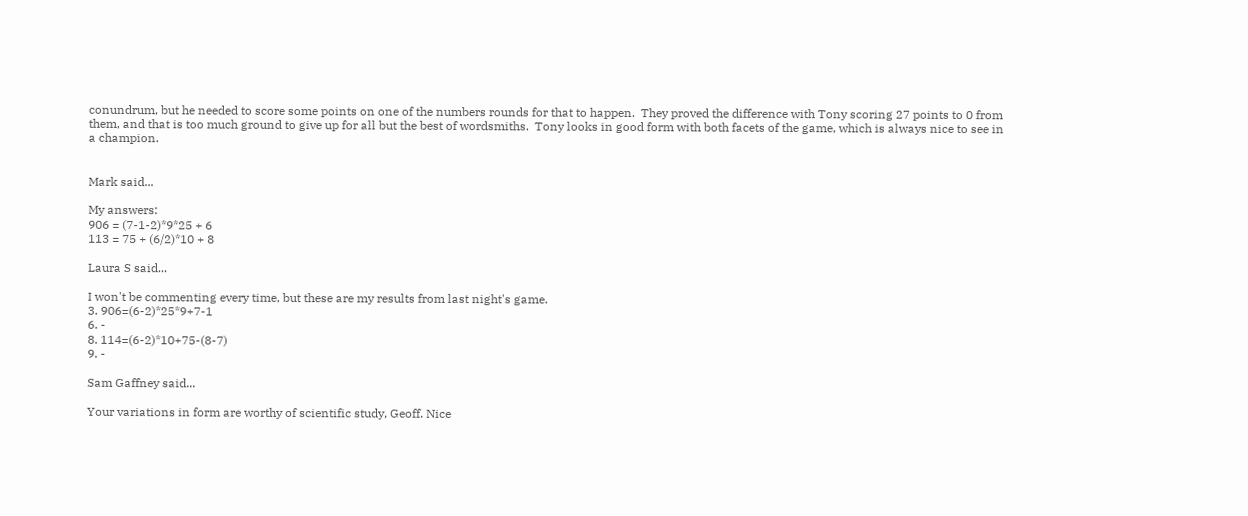conundrum, but he needed to score some points on one of the numbers rounds for that to happen.  They proved the difference with Tony scoring 27 points to 0 from them, and that is too much ground to give up for all but the best of wordsmiths.  Tony looks in good form with both facets of the game, which is always nice to see in a champion.


Mark said...

My answers:
906 = (7-1-2)*9*25 + 6
113 = 75 + (6/2)*10 + 8

Laura S said...

I won't be commenting every time, but these are my results from last night's game.
3. 906=(6-2)*25*9+7-1
6. -
8. 114=(6-2)*10+75-(8-7)
9. -

Sam Gaffney said...

Your variations in form are worthy of scientific study, Geoff. Nice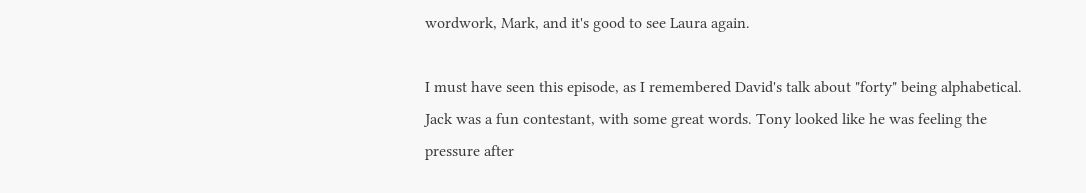wordwork, Mark, and it's good to see Laura again.

I must have seen this episode, as I remembered David's talk about "forty" being alphabetical. Jack was a fun contestant, with some great words. Tony looked like he was feeling the pressure after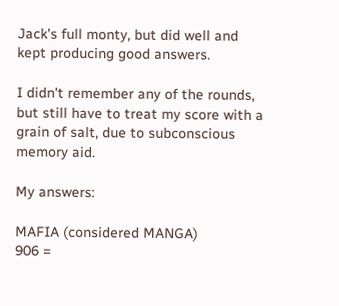Jack's full monty, but did well and kept producing good answers.

I didn't remember any of the rounds, but still have to treat my score with a grain of salt, due to subconscious memory aid.

My answers:

MAFIA (considered MANGA)
906 =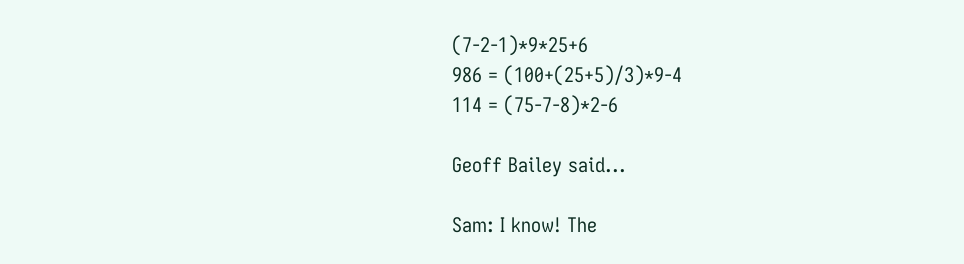(7-2-1)*9*25+6
986 = (100+(25+5)/3)*9-4
114 = (75-7-8)*2-6

Geoff Bailey said...

Sam: I know! The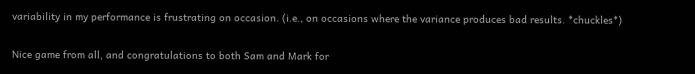variability in my performance is frustrating on occasion. (i.e., on occasions where the variance produces bad results. *chuckles*)

Nice game from all, and congratulations to both Sam and Mark for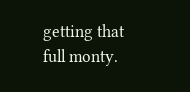getting that full monty.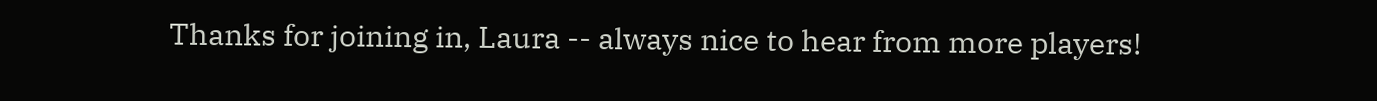Thanks for joining in, Laura -- always nice to hear from more players!